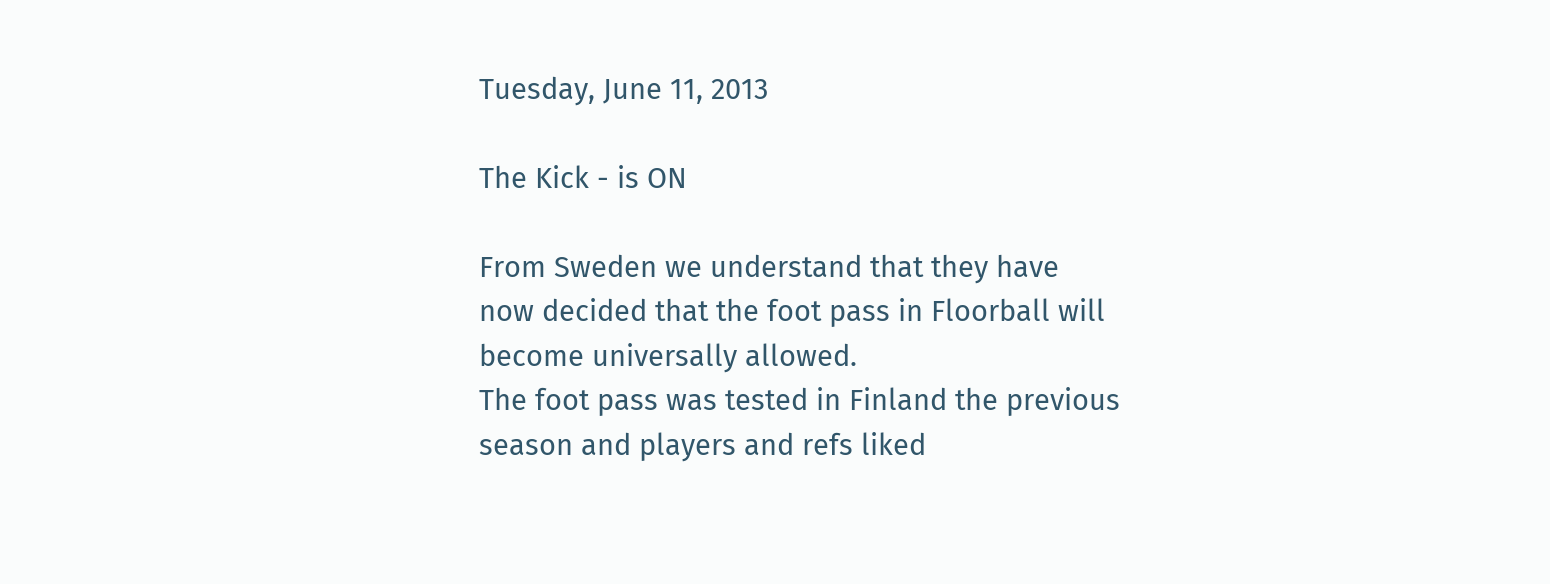Tuesday, June 11, 2013

The Kick - is ON

From Sweden we understand that they have now decided that the foot pass in Floorball will become universally allowed.
The foot pass was tested in Finland the previous season and players and refs liked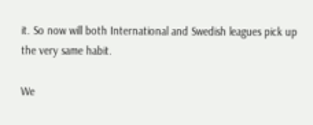it. So now will both International and Swedish leagues pick up the very same habit.

We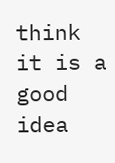think it is a good idea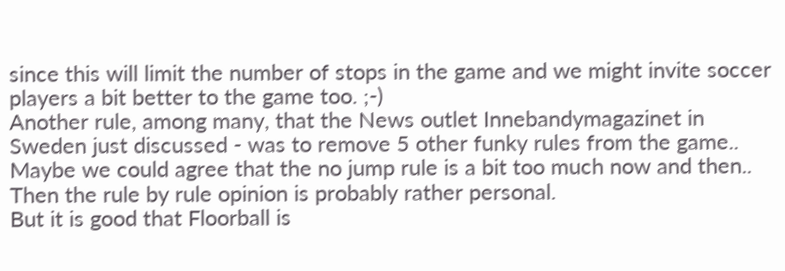since this will limit the number of stops in the game and we might invite soccer players a bit better to the game too. ;-)
Another rule, among many, that the News outlet Innebandymagazinet in Sweden just discussed - was to remove 5 other funky rules from the game.. Maybe we could agree that the no jump rule is a bit too much now and then.. Then the rule by rule opinion is probably rather personal.
But it is good that Floorball is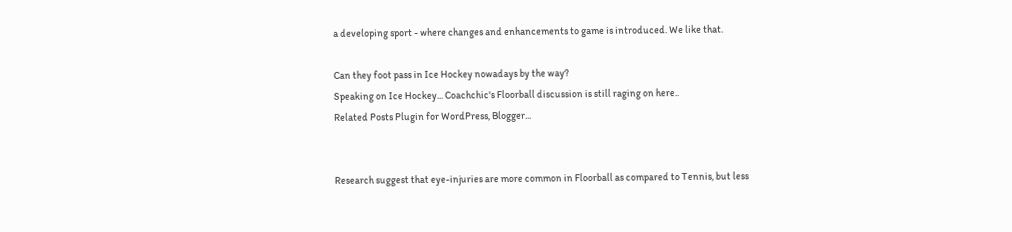a developing sport - where changes and enhancements to game is introduced. We like that.

Can they foot pass in Ice Hockey nowadays by the way?
Speaking on Ice Hockey... Coachchic's Floorball discussion is still raging on here..
Related Posts Plugin for WordPress, Blogger...


Research suggest that eye-injuries are more common in Floorball as compared to Tennis, but less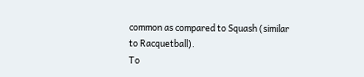common as compared to Squash (similar to Racquetball).
To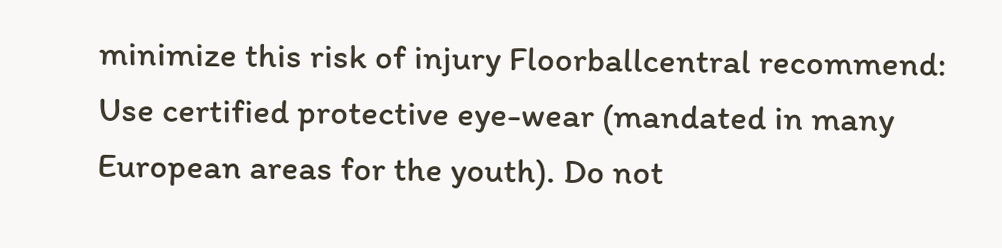minimize this risk of injury Floorballcentral recommend: Use certified protective eye-wear (mandated in many European areas for the youth). Do not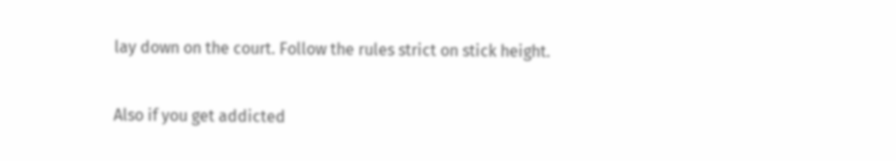lay down on the court. Follow the rules strict on stick height.

Also if you get addicted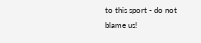to this sport - do not blame us!